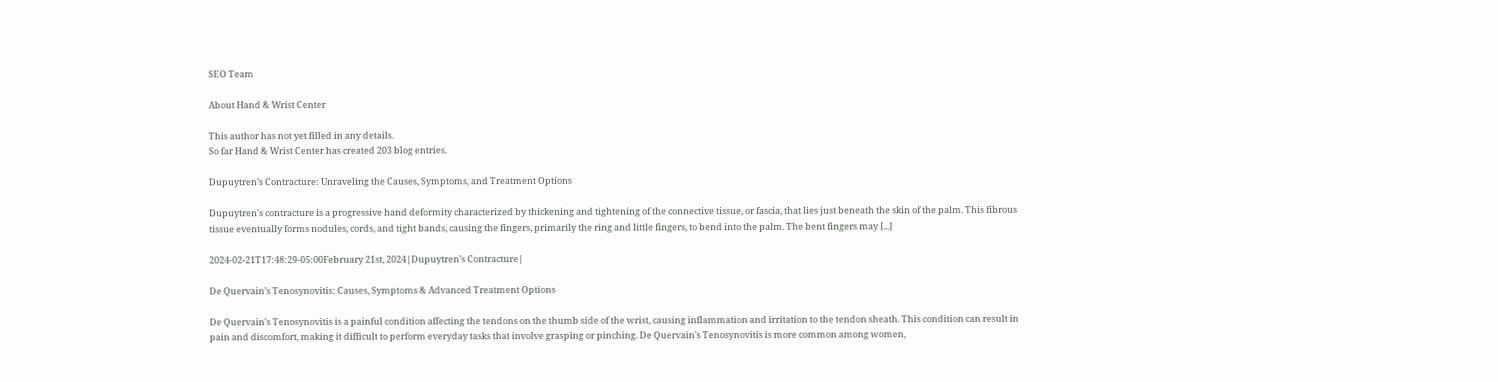SEO Team

About Hand & Wrist Center

This author has not yet filled in any details.
So far Hand & Wrist Center has created 203 blog entries.

Dupuytren’s Contracture: Unraveling the Causes, Symptoms, and Treatment Options

Dupuytren's contracture is a progressive hand deformity characterized by thickening and tightening of the connective tissue, or fascia, that lies just beneath the skin of the palm. This fibrous tissue eventually forms nodules, cords, and tight bands, causing the fingers, primarily the ring and little fingers, to bend into the palm. The bent fingers may [...]

2024-02-21T17:48:29-05:00February 21st, 2024|Dupuytren’s Contracture|

De Quervain’s Tenosynovitis: Causes, Symptoms & Advanced Treatment Options

De Quervain's Tenosynovitis is a painful condition affecting the tendons on the thumb side of the wrist, causing inflammation and irritation to the tendon sheath. This condition can result in pain and discomfort, making it difficult to perform everyday tasks that involve grasping or pinching. De Quervain's Tenosynovitis is more common among women,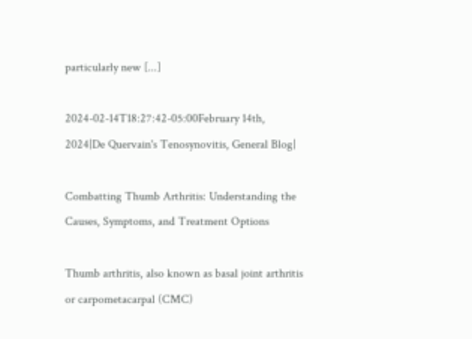particularly new [...]

2024-02-14T18:27:42-05:00February 14th, 2024|De Quervain's Tenosynovitis, General Blog|

Combatting Thumb Arthritis: Understanding the Causes, Symptoms, and Treatment Options

Thumb arthritis, also known as basal joint arthritis or carpometacarpal (CMC)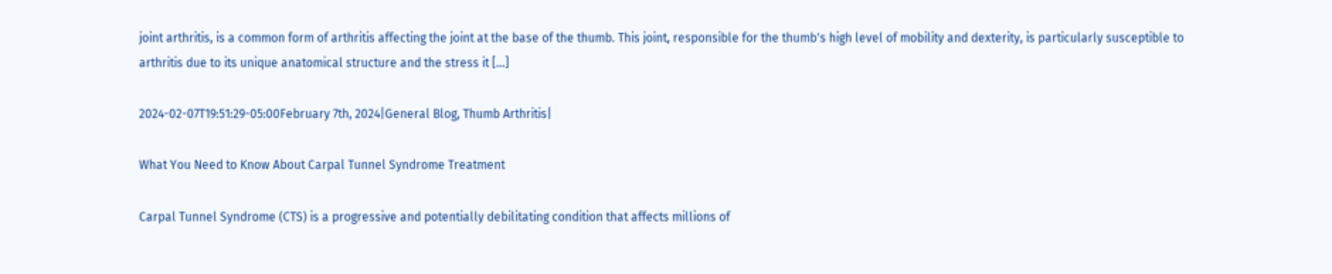joint arthritis, is a common form of arthritis affecting the joint at the base of the thumb. This joint, responsible for the thumb's high level of mobility and dexterity, is particularly susceptible to arthritis due to its unique anatomical structure and the stress it [...]

2024-02-07T19:51:29-05:00February 7th, 2024|General Blog, Thumb Arthritis|

What You Need to Know About Carpal Tunnel Syndrome Treatment

Carpal Tunnel Syndrome (CTS) is a progressive and potentially debilitating condition that affects millions of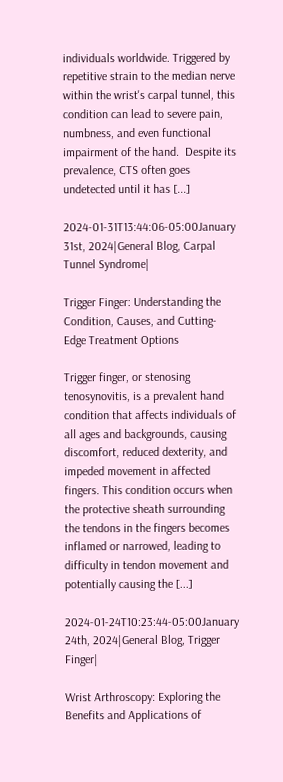individuals worldwide. Triggered by repetitive strain to the median nerve within the wrist's carpal tunnel, this condition can lead to severe pain, numbness, and even functional impairment of the hand.  Despite its prevalence, CTS often goes undetected until it has [...]

2024-01-31T13:44:06-05:00January 31st, 2024|General Blog, Carpal Tunnel Syndrome|

Trigger Finger: Understanding the Condition, Causes, and Cutting-Edge Treatment Options

Trigger finger, or stenosing tenosynovitis, is a prevalent hand condition that affects individuals of all ages and backgrounds, causing discomfort, reduced dexterity, and impeded movement in affected fingers. This condition occurs when the protective sheath surrounding the tendons in the fingers becomes inflamed or narrowed, leading to difficulty in tendon movement and potentially causing the [...]

2024-01-24T10:23:44-05:00January 24th, 2024|General Blog, Trigger Finger|

Wrist Arthroscopy: Exploring the Benefits and Applications of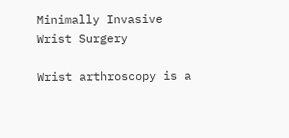Minimally Invasive Wrist Surgery

Wrist arthroscopy is a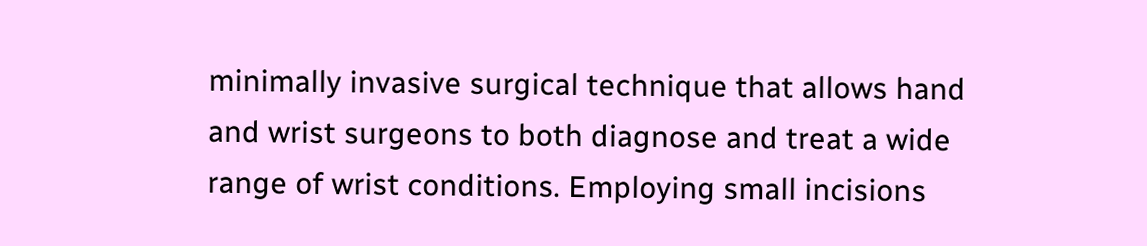minimally invasive surgical technique that allows hand and wrist surgeons to both diagnose and treat a wide range of wrist conditions. Employing small incisions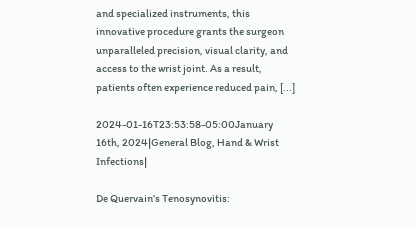and specialized instruments, this innovative procedure grants the surgeon unparalleled precision, visual clarity, and access to the wrist joint. As a result, patients often experience reduced pain, [...]

2024-01-16T23:53:58-05:00January 16th, 2024|General Blog, Hand & Wrist Infections|

De Quervain’s Tenosynovitis: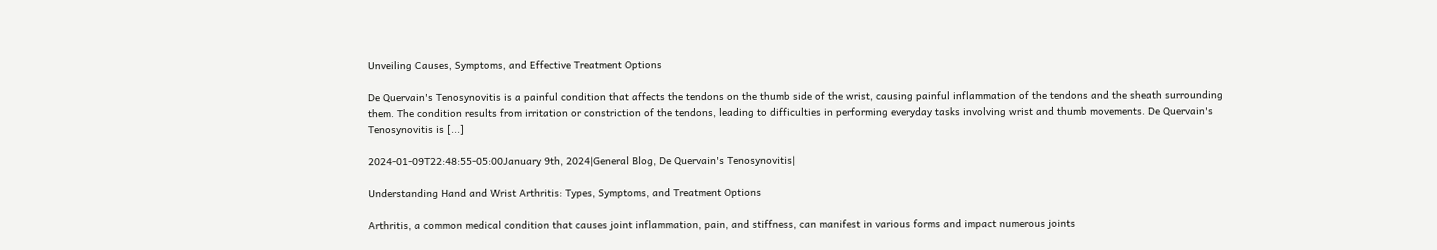Unveiling Causes, Symptoms, and Effective Treatment Options

De Quervain's Tenosynovitis is a painful condition that affects the tendons on the thumb side of the wrist, causing painful inflammation of the tendons and the sheath surrounding them. The condition results from irritation or constriction of the tendons, leading to difficulties in performing everyday tasks involving wrist and thumb movements. De Quervain's Tenosynovitis is [...]

2024-01-09T22:48:55-05:00January 9th, 2024|General Blog, De Quervain's Tenosynovitis|

Understanding Hand and Wrist Arthritis: Types, Symptoms, and Treatment Options

Arthritis, a common medical condition that causes joint inflammation, pain, and stiffness, can manifest in various forms and impact numerous joints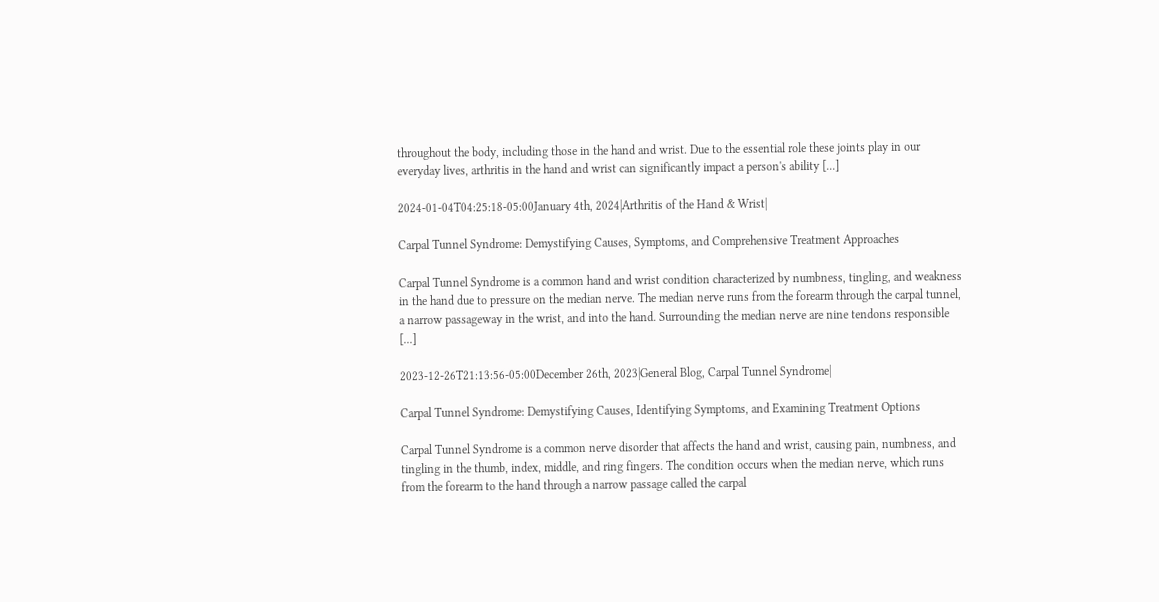throughout the body, including those in the hand and wrist. Due to the essential role these joints play in our everyday lives, arthritis in the hand and wrist can significantly impact a person's ability [...]

2024-01-04T04:25:18-05:00January 4th, 2024|Arthritis of the Hand & Wrist|

Carpal Tunnel Syndrome: Demystifying Causes, Symptoms, and Comprehensive Treatment Approaches

Carpal Tunnel Syndrome is a common hand and wrist condition characterized by numbness, tingling, and weakness in the hand due to pressure on the median nerve. The median nerve runs from the forearm through the carpal tunnel, a narrow passageway in the wrist, and into the hand. Surrounding the median nerve are nine tendons responsible [...]

2023-12-26T21:13:56-05:00December 26th, 2023|General Blog, Carpal Tunnel Syndrome|

Carpal Tunnel Syndrome: Demystifying Causes, Identifying Symptoms, and Examining Treatment Options

Carpal Tunnel Syndrome is a common nerve disorder that affects the hand and wrist, causing pain, numbness, and tingling in the thumb, index, middle, and ring fingers. The condition occurs when the median nerve, which runs from the forearm to the hand through a narrow passage called the carpal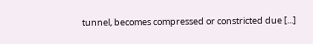tunnel, becomes compressed or constricted due [...]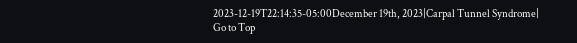2023-12-19T22:14:35-05:00December 19th, 2023|Carpal Tunnel Syndrome|
Go to Top